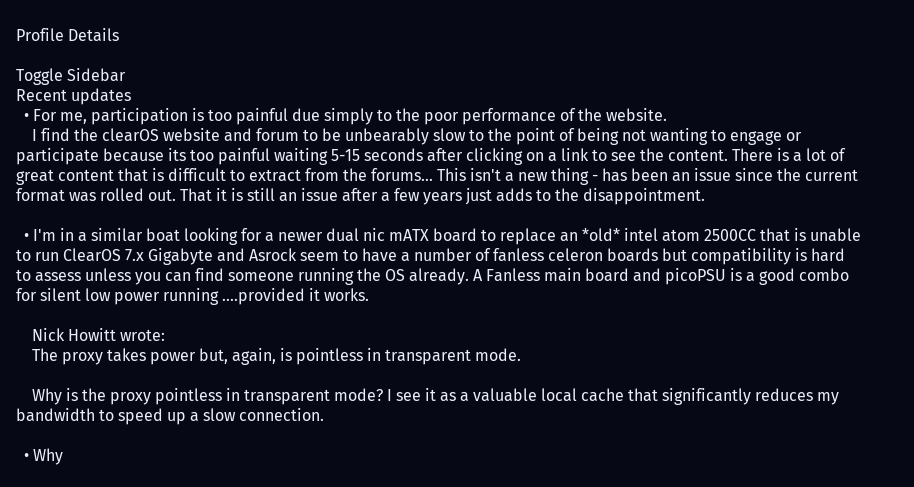Profile Details

Toggle Sidebar
Recent updates
  • For me, participation is too painful due simply to the poor performance of the website.
    I find the clearOS website and forum to be unbearably slow to the point of being not wanting to engage or participate because its too painful waiting 5-15 seconds after clicking on a link to see the content. There is a lot of great content that is difficult to extract from the forums... This isn't a new thing - has been an issue since the current format was rolled out. That it is still an issue after a few years just adds to the disappointment.

  • I'm in a similar boat looking for a newer dual nic mATX board to replace an *old* intel atom 2500CC that is unable to run ClearOS 7.x Gigabyte and Asrock seem to have a number of fanless celeron boards but compatibility is hard to assess unless you can find someone running the OS already. A Fanless main board and picoPSU is a good combo for silent low power running ....provided it works.

    Nick Howitt wrote:
    The proxy takes power but, again, is pointless in transparent mode.

    Why is the proxy pointless in transparent mode? I see it as a valuable local cache that significantly reduces my bandwidth to speed up a slow connection.

  • Why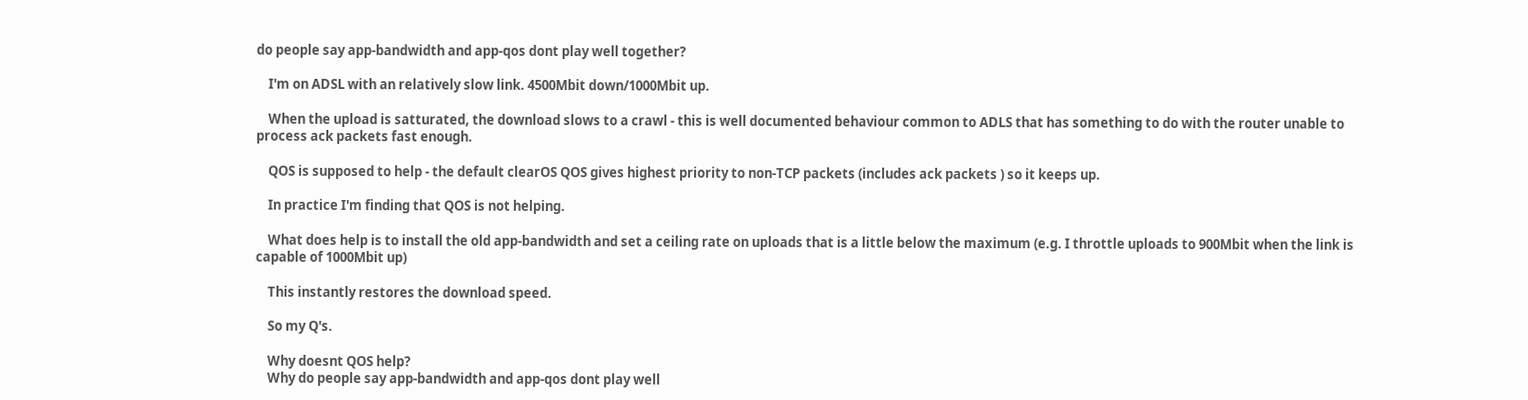do people say app-bandwidth and app-qos dont play well together?

    I'm on ADSL with an relatively slow link. 4500Mbit down/1000Mbit up.

    When the upload is satturated, the download slows to a crawl - this is well documented behaviour common to ADLS that has something to do with the router unable to process ack packets fast enough.

    QOS is supposed to help - the default clearOS QOS gives highest priority to non-TCP packets (includes ack packets ) so it keeps up.

    In practice I'm finding that QOS is not helping.

    What does help is to install the old app-bandwidth and set a ceiling rate on uploads that is a little below the maximum (e.g. I throttle uploads to 900Mbit when the link is capable of 1000Mbit up)

    This instantly restores the download speed.

    So my Q's.

    Why doesnt QOS help?
    Why do people say app-bandwidth and app-qos dont play well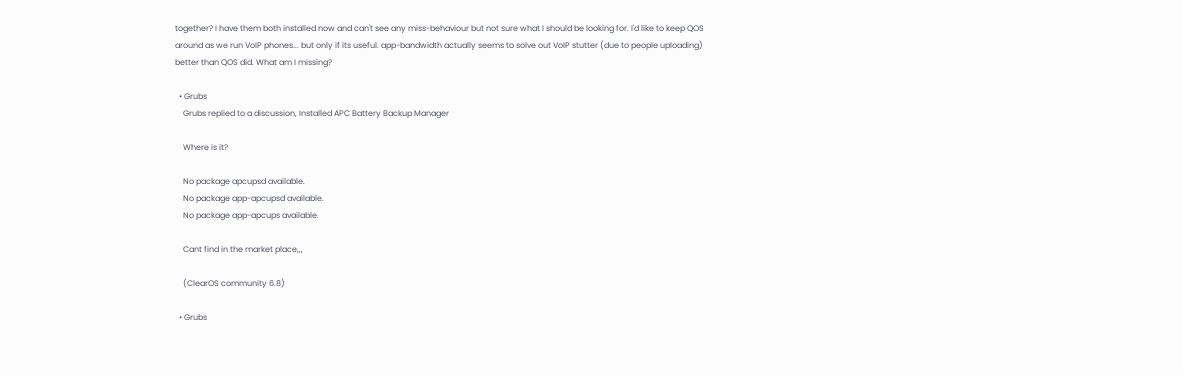together? I have them both installed now and can't see any miss-behaviour but not sure what I should be looking for. I'd like to keep QOS around as we run VoIP phones... but only if its useful. app-bandwidth actually seems to solve out VoIP stutter (due to people uploading) better than QOS did. What am I missing?

  • Grubs
    Grubs replied to a discussion, Installed APC Battery Backup Manager

    Where is it?

    No package apcupsd available.
    No package app-apcupsd available.
    No package app-apcups available.

    Cant find in the market place,,,

    (ClearOS community 6.8)

  • Grubs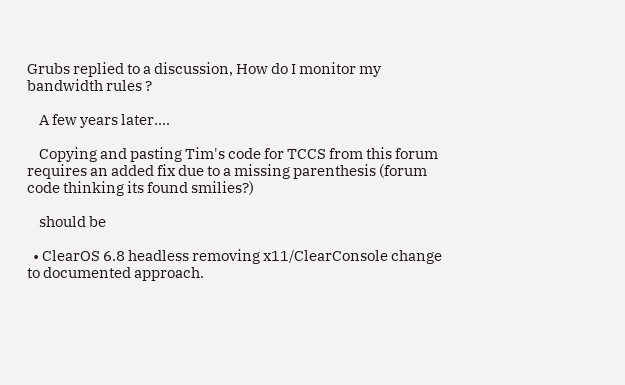Grubs replied to a discussion, How do I monitor my bandwidth rules ?

    A few years later....

    Copying and pasting Tim's code for TCCS from this forum requires an added fix due to a missing parenthesis (forum code thinking its found smilies?)

    should be

  • ClearOS 6.8 headless removing x11/ClearConsole change to documented approach.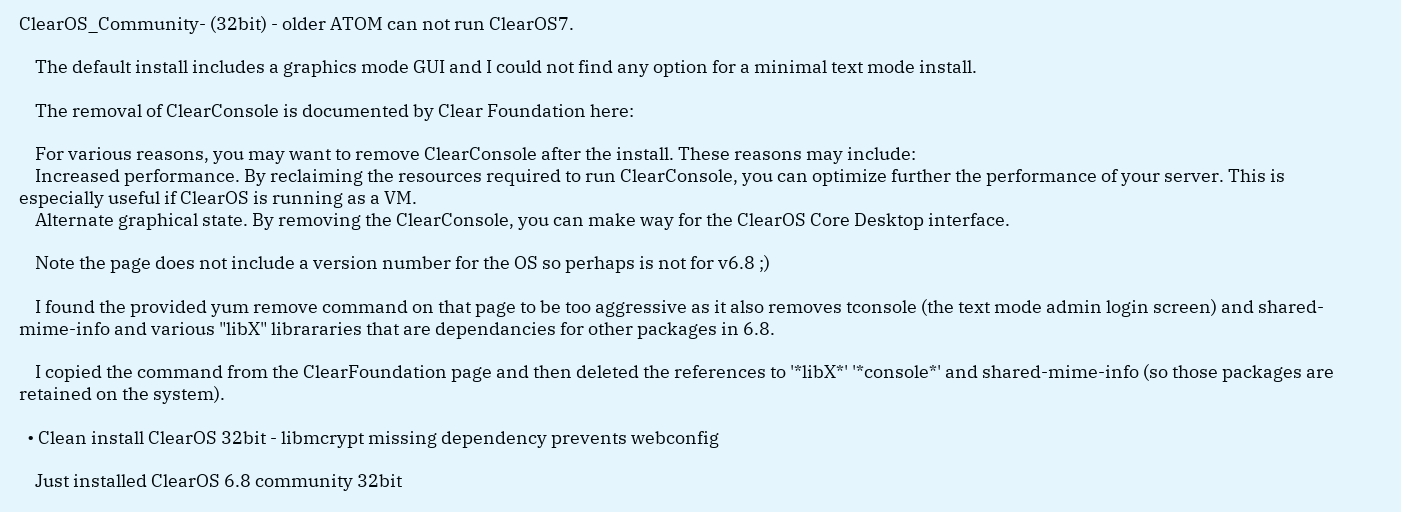ClearOS_Community- (32bit) - older ATOM can not run ClearOS7.

    The default install includes a graphics mode GUI and I could not find any option for a minimal text mode install.

    The removal of ClearConsole is documented by Clear Foundation here:

    For various reasons, you may want to remove ClearConsole after the install. These reasons may include:
    Increased performance. By reclaiming the resources required to run ClearConsole, you can optimize further the performance of your server. This is especially useful if ClearOS is running as a VM.
    Alternate graphical state. By removing the ClearConsole, you can make way for the ClearOS Core Desktop interface.

    Note the page does not include a version number for the OS so perhaps is not for v6.8 ;)

    I found the provided yum remove command on that page to be too aggressive as it also removes tconsole (the text mode admin login screen) and shared-mime-info and various "libX" librararies that are dependancies for other packages in 6.8.

    I copied the command from the ClearFoundation page and then deleted the references to '*libX*' '*console*' and shared-mime-info (so those packages are retained on the system).

  • Clean install ClearOS 32bit - libmcrypt missing dependency prevents webconfig

    Just installed ClearOS 6.8 community 32bit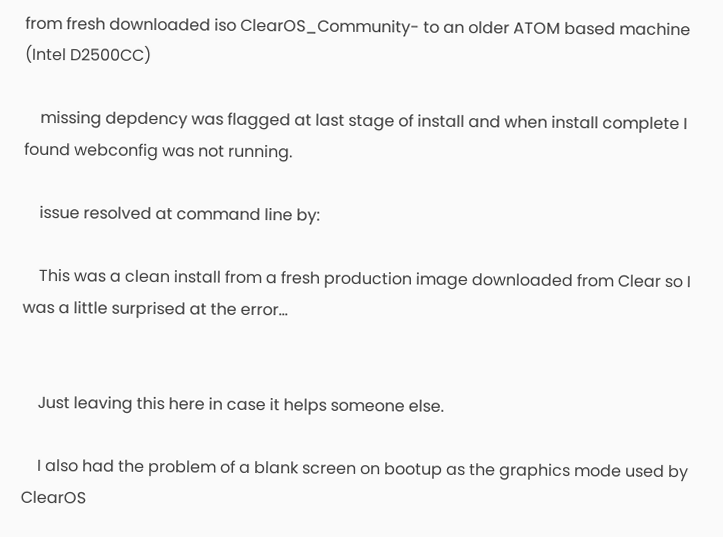from fresh downloaded iso ClearOS_Community- to an older ATOM based machine (Intel D2500CC)

    missing depdency was flagged at last stage of install and when install complete I found webconfig was not running.

    issue resolved at command line by:

    This was a clean install from a fresh production image downloaded from Clear so I was a little surprised at the error...


    Just leaving this here in case it helps someone else.

    I also had the problem of a blank screen on bootup as the graphics mode used by ClearOS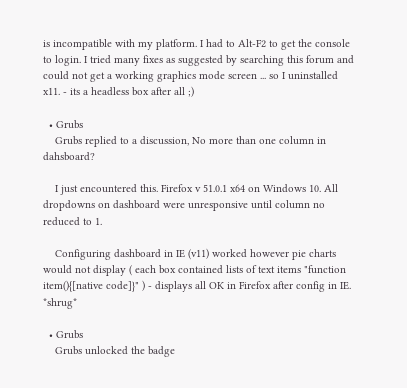is incompatible with my platform. I had to Alt-F2 to get the console to login. I tried many fixes as suggested by searching this forum and could not get a working graphics mode screen ... so I uninstalled x11. - its a headless box after all ;)

  • Grubs
    Grubs replied to a discussion, No more than one column in dahsboard?

    I just encountered this. Firefox v 51.0.1 x64 on Windows 10. All dropdowns on dashboard were unresponsive until column no reduced to 1.

    Configuring dashboard in IE (v11) worked however pie charts would not display ( each box contained lists of text items "function item(){[native code]}" ) - displays all OK in Firefox after config in IE. *shrug*

  • Grubs
    Grubs unlocked the badge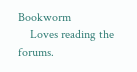Bookworm
    Loves reading the forums.